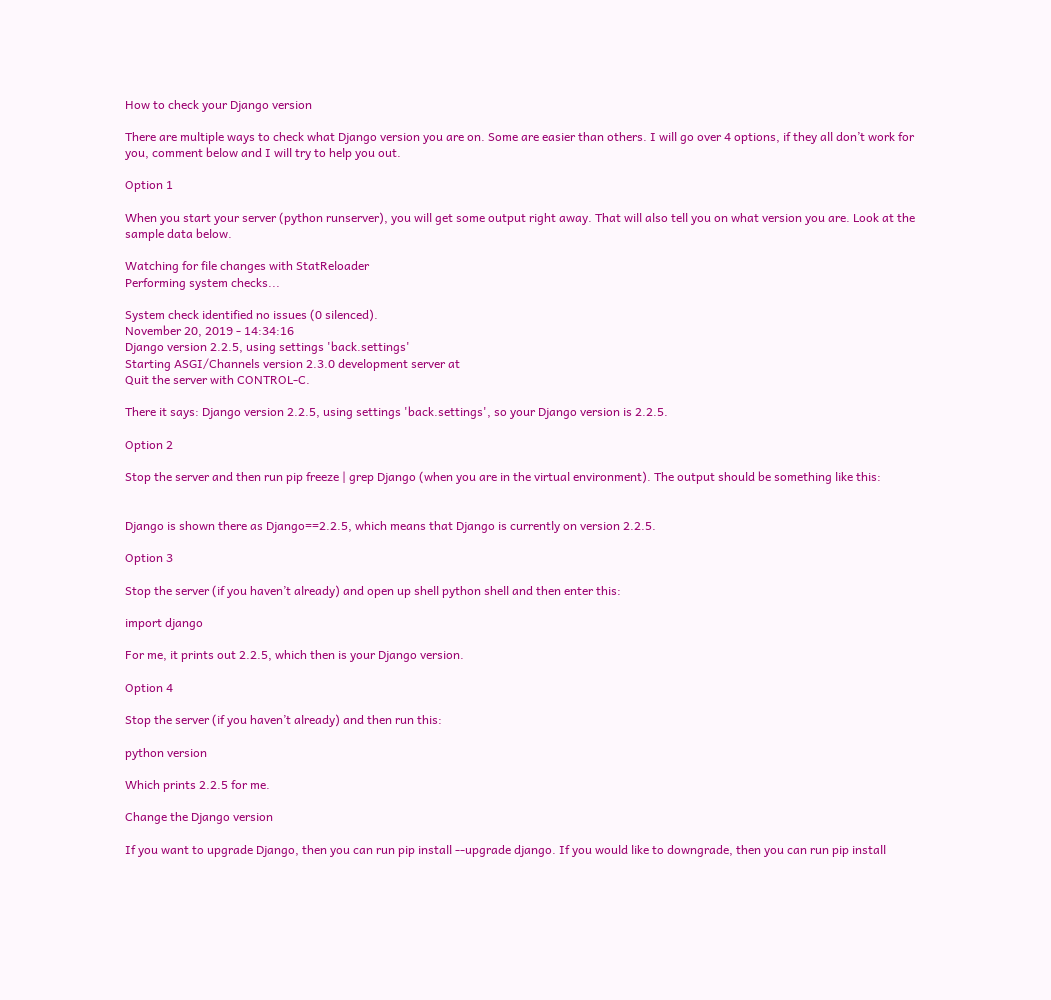How to check your Django version

There are multiple ways to check what Django version you are on. Some are easier than others. I will go over 4 options, if they all don’t work for you, comment below and I will try to help you out.

Option 1

When you start your server (python runserver), you will get some output right away. That will also tell you on what version you are. Look at the sample data below.

Watching for file changes with StatReloader
Performing system checks...

System check identified no issues (0 silenced).
November 20, 2019 - 14:34:16
Django version 2.2.5, using settings 'back.settings'
Starting ASGI/Channels version 2.3.0 development server at
Quit the server with CONTROL-C.

There it says: Django version 2.2.5, using settings 'back.settings', so your Django version is 2.2.5.

Option 2

Stop the server and then run pip freeze | grep Django (when you are in the virtual environment). The output should be something like this:


Django is shown there as Django==2.2.5, which means that Django is currently on version 2.2.5.

Option 3

Stop the server (if you haven’t already) and open up shell python shell and then enter this:

import django

For me, it prints out 2.2.5, which then is your Django version.

Option 4

Stop the server (if you haven’t already) and then run this:

python version

Which prints 2.2.5 for me.

Change the Django version

If you want to upgrade Django, then you can run pip install --upgrade django. If you would like to downgrade, then you can run pip install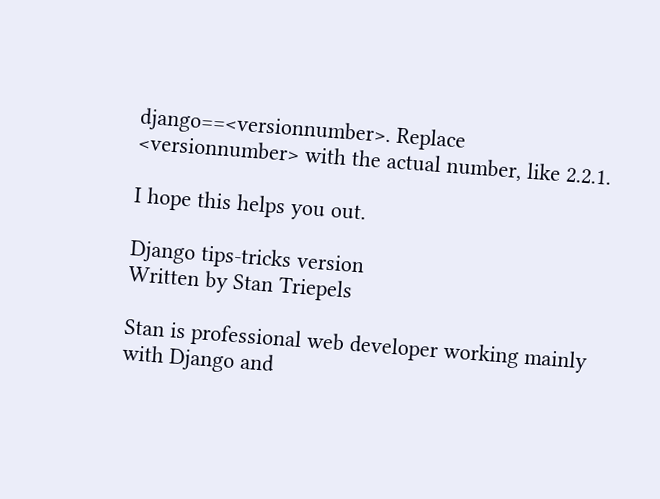django==<versionnumber>. Replace <versionnumber> with the actual number, like 2.2.1.

I hope this helps you out.

Django tips-tricks version
Written by Stan Triepels

Stan is professional web developer working mainly with Django and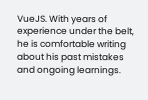VueJS. With years of experience under the belt, he is comfortable writing about his past mistakes and ongoing learnings.